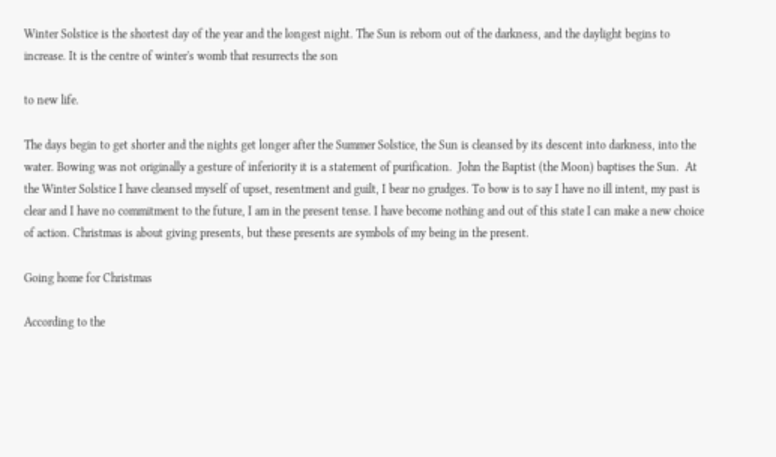Winter Solstice is the shortest day of the year and the longest night. The Sun is reborn out of the darkness, and the daylight begins to increase. It is the centre of winter's womb that resurrects the son

to new life.

The days begin to get shorter and the nights get longer after the Summer Solstice, the Sun is cleansed by its descent into darkness, into the water. Bowing was not originally a gesture of inferiority it is a statement of purification.  John the Baptist (the Moon) baptises the Sun.  At the Winter Solstice I have cleansed myself of upset, resentment and guilt, I bear no grudges. To bow is to say I have no ill intent, my past is clear and I have no commitment to the future, I am in the present tense. I have become nothing and out of this state I can make a new choice of action. Christmas is about giving presents, but these presents are symbols of my being in the present.

Going home for Christmas

According to the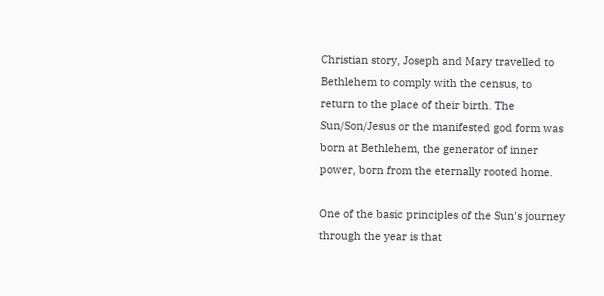Christian story, Joseph and Mary travelled to Bethlehem to comply with the census, to return to the place of their birth. The Sun/Son/Jesus or the manifested god form was born at Bethlehem, the generator of inner power, born from the eternally rooted home.

One of the basic principles of the Sun's journey through the year is that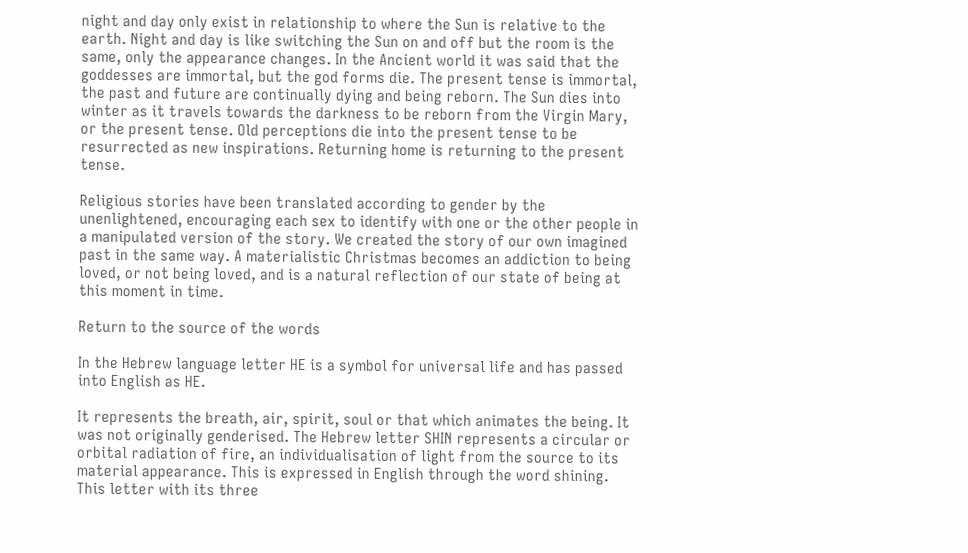night and day only exist in relationship to where the Sun is relative to the earth. Night and day is like switching the Sun on and off but the room is the same, only the appearance changes. In the Ancient world it was said that the goddesses are immortal, but the god forms die. The present tense is immortal, the past and future are continually dying and being reborn. The Sun dies into winter as it travels towards the darkness to be reborn from the Virgin Mary, or the present tense. Old perceptions die into the present tense to be resurrected as new inspirations. Returning home is returning to the present tense.

Religious stories have been translated according to gender by the unenlightened, encouraging each sex to identify with one or the other people in a manipulated version of the story. We created the story of our own imagined past in the same way. A materialistic Christmas becomes an addiction to being loved, or not being loved, and is a natural reflection of our state of being at this moment in time.

Return to the source of the words

In the Hebrew language letter HE is a symbol for universal life and has passed into English as HE.

It represents the breath, air, spirit, soul or that which animates the being. It was not originally genderised. The Hebrew letter SHIN represents a circular or orbital radiation of fire, an individualisation of light from the source to its material appearance. This is expressed in English through the word shining. This letter with its three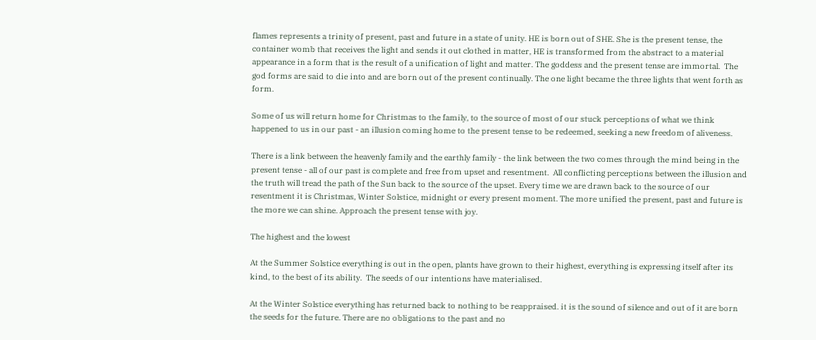flames represents a trinity of present, past and future in a state of unity. HE is born out of SHE. She is the present tense, the container womb that receives the light and sends it out clothed in matter, HE is transformed from the abstract to a material appearance in a form that is the result of a unification of light and matter. The goddess and the present tense are immortal.  The god forms are said to die into and are born out of the present continually. The one light became the three lights that went forth as form.

Some of us will return home for Christmas to the family, to the source of most of our stuck perceptions of what we think happened to us in our past - an illusion coming home to the present tense to be redeemed, seeking a new freedom of aliveness.

There is a link between the heavenly family and the earthly family - the link between the two comes through the mind being in the present tense - all of our past is complete and free from upset and resentment.  All conflicting perceptions between the illusion and the truth will tread the path of the Sun back to the source of the upset. Every time we are drawn back to the source of our resentment it is Christmas, Winter Solstice, midnight or every present moment. The more unified the present, past and future is the more we can shine. Approach the present tense with joy.

The highest and the lowest

At the Summer Solstice everything is out in the open, plants have grown to their highest, everything is expressing itself after its kind, to the best of its ability.  The seeds of our intentions have materialised.

At the Winter Solstice everything has returned back to nothing to be reappraised. it is the sound of silence and out of it are born the seeds for the future. There are no obligations to the past and no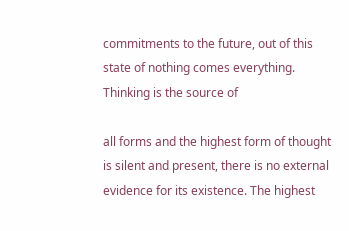commitments to the future, out of this state of nothing comes everything. Thinking is the source of

all forms and the highest form of thought is silent and present, there is no external evidence for its existence. The highest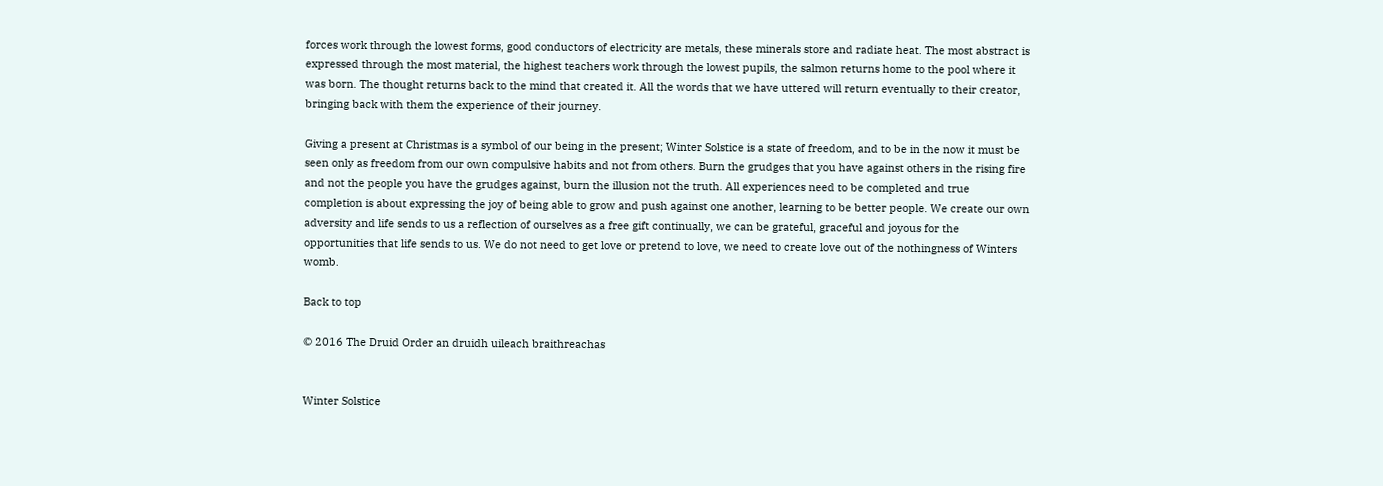forces work through the lowest forms, good conductors of electricity are metals, these minerals store and radiate heat. The most abstract is expressed through the most material, the highest teachers work through the lowest pupils, the salmon returns home to the pool where it was born. The thought returns back to the mind that created it. All the words that we have uttered will return eventually to their creator, bringing back with them the experience of their journey.

Giving a present at Christmas is a symbol of our being in the present; Winter Solstice is a state of freedom, and to be in the now it must be seen only as freedom from our own compulsive habits and not from others. Burn the grudges that you have against others in the rising fire and not the people you have the grudges against, burn the illusion not the truth. All experiences need to be completed and true completion is about expressing the joy of being able to grow and push against one another, learning to be better people. We create our own adversity and life sends to us a reflection of ourselves as a free gift continually, we can be grateful, graceful and joyous for the opportunities that life sends to us. We do not need to get love or pretend to love, we need to create love out of the nothingness of Winters womb.

Back to top

© 2016 The Druid Order an druidh uileach braithreachas


Winter Solstice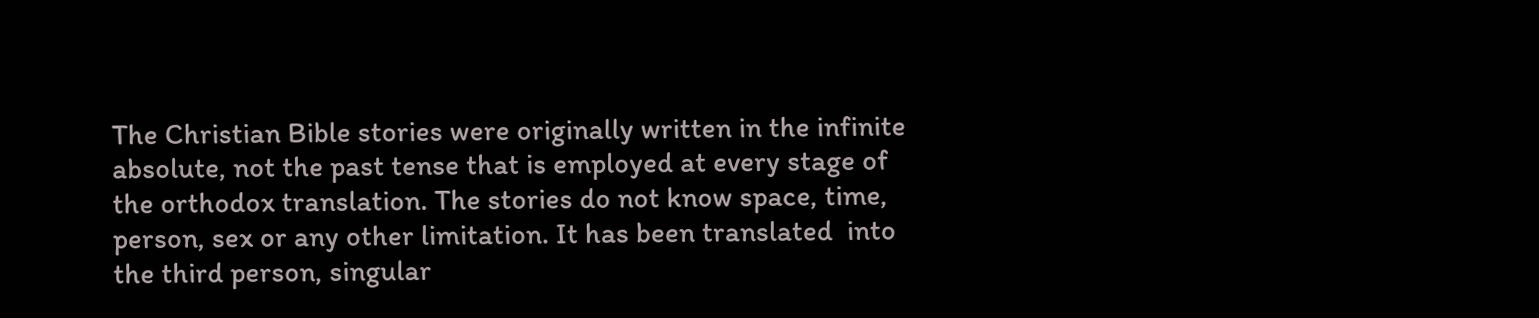The Christian Bible stories were originally written in the infinite absolute, not the past tense that is employed at every stage of the orthodox translation. The stories do not know space, time, person, sex or any other limitation. It has been translated  into the third person, singular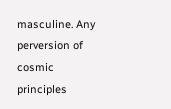masculine. Any perversion of cosmic principles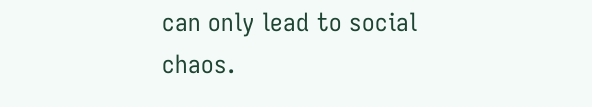can only lead to social chaos.